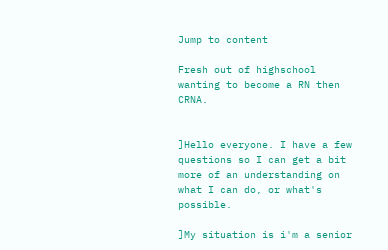Jump to content

Fresh out of highschool wanting to become a RN then CRNA.


]Hello everyone. I have a few questions so I can get a bit more of an understanding on what I can do, or what's possible.

]My situation is i'm a senior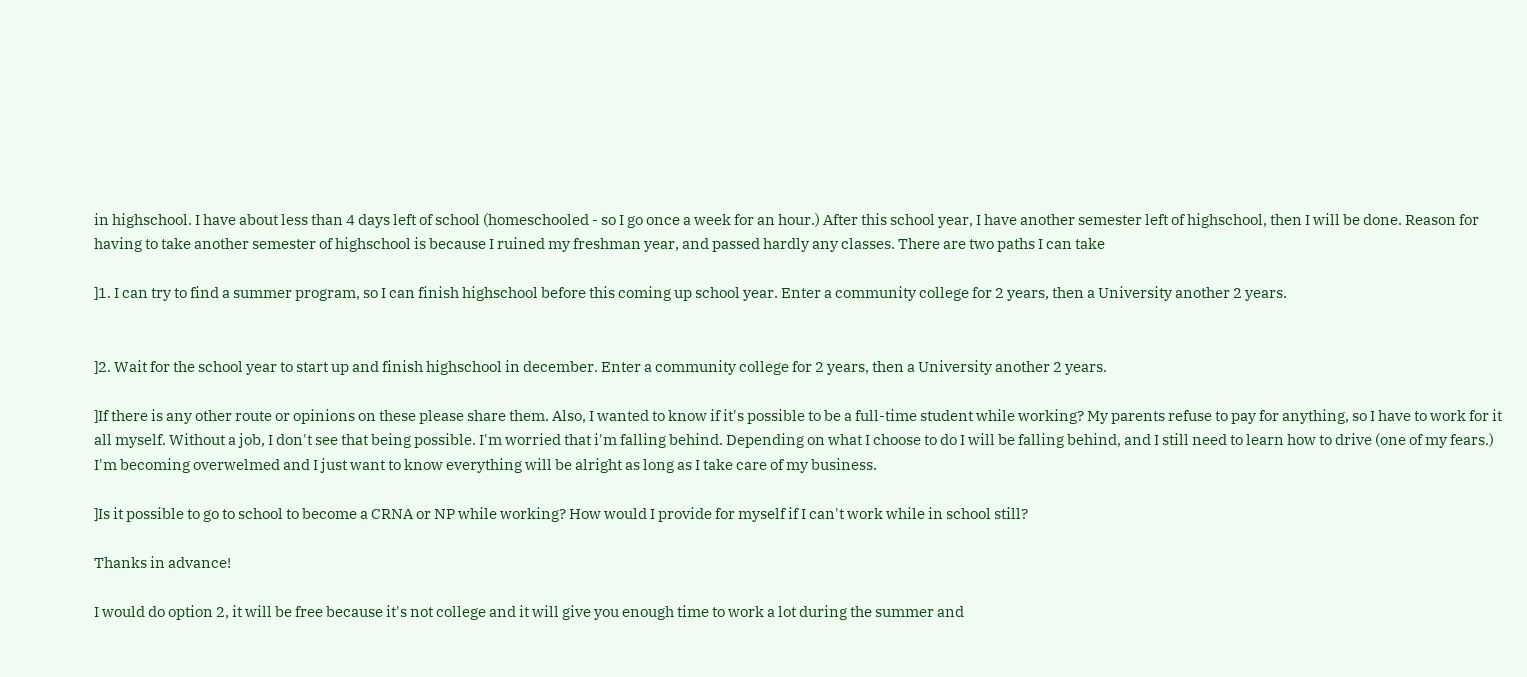in highschool. I have about less than 4 days left of school (homeschooled - so I go once a week for an hour.) After this school year, I have another semester left of highschool, then I will be done. Reason for having to take another semester of highschool is because I ruined my freshman year, and passed hardly any classes. There are two paths I can take

]1. I can try to find a summer program, so I can finish highschool before this coming up school year. Enter a community college for 2 years, then a University another 2 years.


]2. Wait for the school year to start up and finish highschool in december. Enter a community college for 2 years, then a University another 2 years.

]If there is any other route or opinions on these please share them. Also, I wanted to know if it's possible to be a full-time student while working? My parents refuse to pay for anything, so I have to work for it all myself. Without a job, I don't see that being possible. I'm worried that i'm falling behind. Depending on what I choose to do I will be falling behind, and I still need to learn how to drive (one of my fears.) I'm becoming overwelmed and I just want to know everything will be alright as long as I take care of my business.

]Is it possible to go to school to become a CRNA or NP while working? How would I provide for myself if I can't work while in school still?

Thanks in advance!

I would do option 2, it will be free because it's not college and it will give you enough time to work a lot during the summer and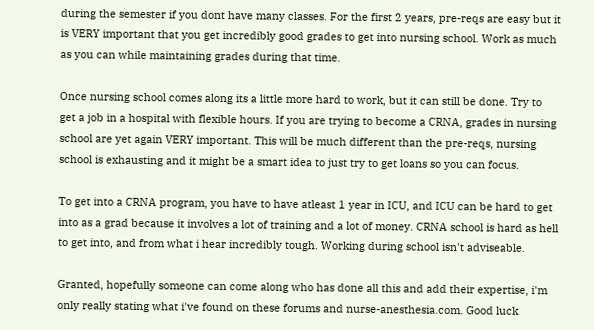during the semester if you dont have many classes. For the first 2 years, pre-reqs are easy but it is VERY important that you get incredibly good grades to get into nursing school. Work as much as you can while maintaining grades during that time.

Once nursing school comes along its a little more hard to work, but it can still be done. Try to get a job in a hospital with flexible hours. If you are trying to become a CRNA, grades in nursing school are yet again VERY important. This will be much different than the pre-reqs, nursing school is exhausting and it might be a smart idea to just try to get loans so you can focus.

To get into a CRNA program, you have to have atleast 1 year in ICU, and ICU can be hard to get into as a grad because it involves a lot of training and a lot of money. CRNA school is hard as hell to get into, and from what i hear incredibly tough. Working during school isn't adviseable.

Granted, hopefully someone can come along who has done all this and add their expertise, i'm only really stating what i've found on these forums and nurse-anesthesia.com. Good luck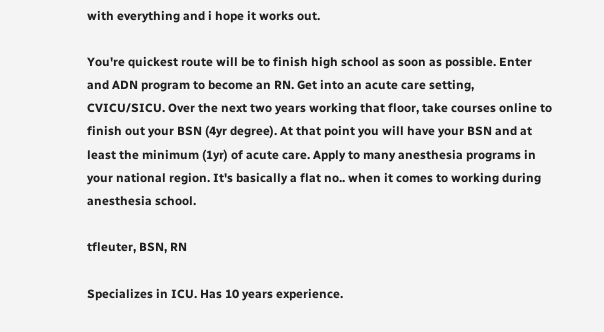with everything and i hope it works out.

You're quickest route will be to finish high school as soon as possible. Enter and ADN program to become an RN. Get into an acute care setting, CVICU/SICU. Over the next two years working that floor, take courses online to finish out your BSN (4yr degree). At that point you will have your BSN and at least the minimum (1yr) of acute care. Apply to many anesthesia programs in your national region. It's basically a flat no.. when it comes to working during anesthesia school.

tfleuter, BSN, RN

Specializes in ICU. Has 10 years experience.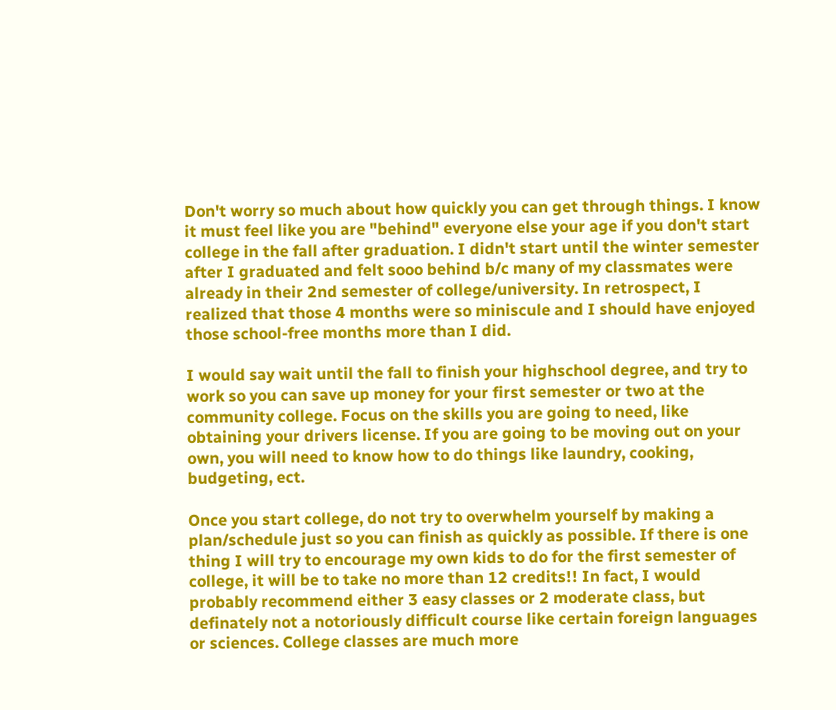Don't worry so much about how quickly you can get through things. I know it must feel like you are "behind" everyone else your age if you don't start college in the fall after graduation. I didn't start until the winter semester after I graduated and felt sooo behind b/c many of my classmates were already in their 2nd semester of college/university. In retrospect, I realized that those 4 months were so miniscule and I should have enjoyed those school-free months more than I did.

I would say wait until the fall to finish your highschool degree, and try to work so you can save up money for your first semester or two at the community college. Focus on the skills you are going to need, like obtaining your drivers license. If you are going to be moving out on your own, you will need to know how to do things like laundry, cooking, budgeting, ect.

Once you start college, do not try to overwhelm yourself by making a plan/schedule just so you can finish as quickly as possible. If there is one thing I will try to encourage my own kids to do for the first semester of college, it will be to take no more than 12 credits!! In fact, I would probably recommend either 3 easy classes or 2 moderate class, but definately not a notoriously difficult course like certain foreign languages or sciences. College classes are much more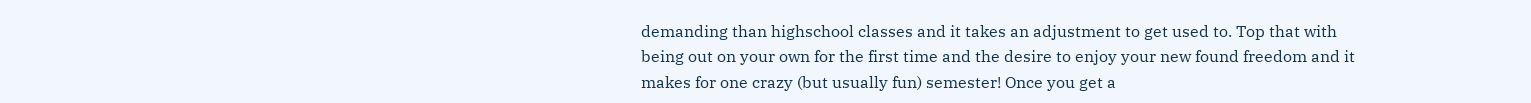demanding than highschool classes and it takes an adjustment to get used to. Top that with being out on your own for the first time and the desire to enjoy your new found freedom and it makes for one crazy (but usually fun) semester! Once you get a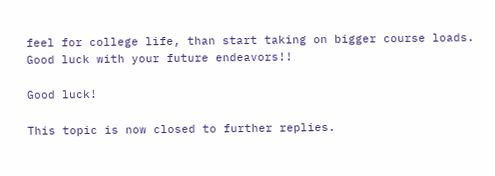feel for college life, than start taking on bigger course loads. Good luck with your future endeavors!!

Good luck!

This topic is now closed to further replies.